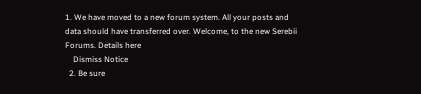1. We have moved to a new forum system. All your posts and data should have transferred over. Welcome, to the new Serebii Forums. Details here
    Dismiss Notice
  2. Be sure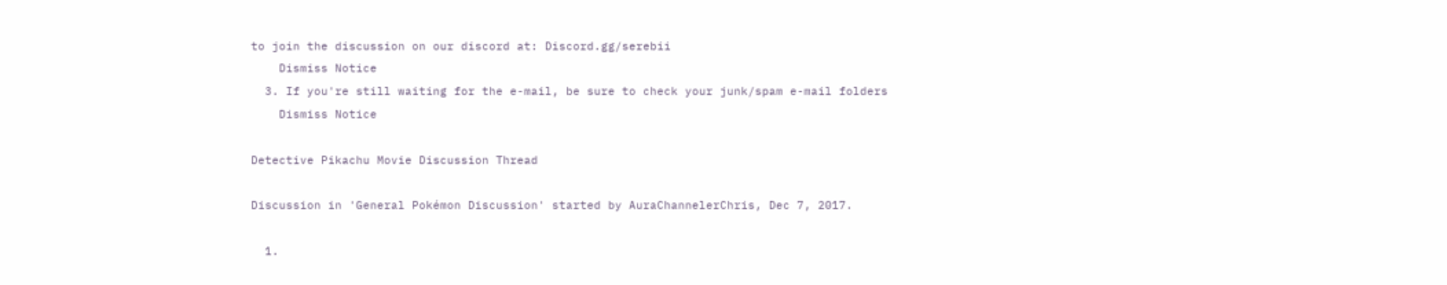to join the discussion on our discord at: Discord.gg/serebii
    Dismiss Notice
  3. If you're still waiting for the e-mail, be sure to check your junk/spam e-mail folders
    Dismiss Notice

Detective Pikachu Movie Discussion Thread

Discussion in 'General Pokémon Discussion' started by AuraChannelerChris, Dec 7, 2017.

  1.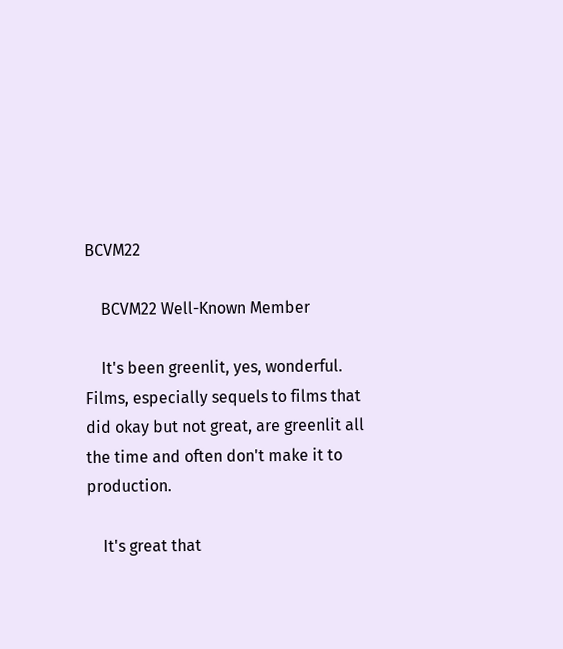BCVM22

    BCVM22 Well-Known Member

    It's been greenlit, yes, wonderful. Films, especially sequels to films that did okay but not great, are greenlit all the time and often don't make it to production.

    It's great that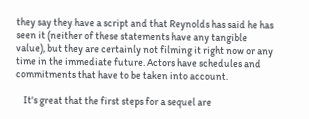they say they have a script and that Reynolds has said he has seen it (neither of these statements have any tangible value), but they are certainly not filming it right now or any time in the immediate future. Actors have schedules and commitments that have to be taken into account.

    It's great that the first steps for a sequel are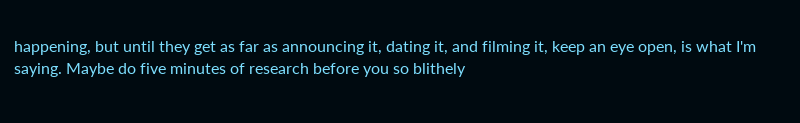happening, but until they get as far as announcing it, dating it, and filming it, keep an eye open, is what I'm saying. Maybe do five minutes of research before you so blithely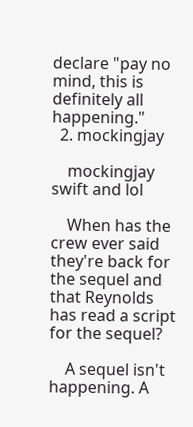declare "pay no mind, this is definitely all happening."
  2. mockingjay

    mockingjay swift and lol

    When has the crew ever said they're back for the sequel and that Reynolds has read a script for the sequel?

    A sequel isn't happening. A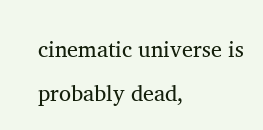cinematic universe is probably dead,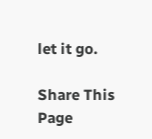let it go.

Share This Page